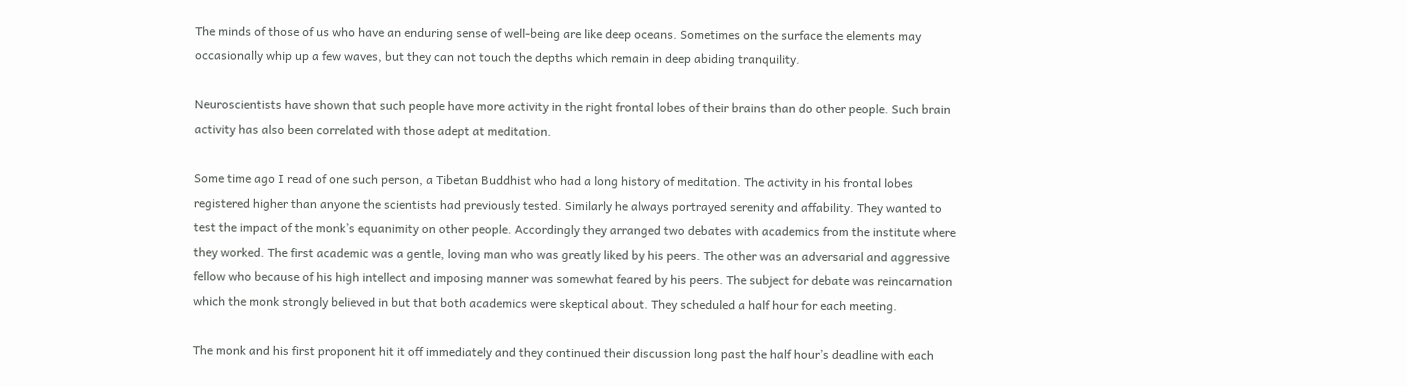The minds of those of us who have an enduring sense of well-being are like deep oceans. Sometimes on the surface the elements may occasionally whip up a few waves, but they can not touch the depths which remain in deep abiding tranquility.

Neuroscientists have shown that such people have more activity in the right frontal lobes of their brains than do other people. Such brain activity has also been correlated with those adept at meditation.

Some time ago I read of one such person, a Tibetan Buddhist who had a long history of meditation. The activity in his frontal lobes registered higher than anyone the scientists had previously tested. Similarly he always portrayed serenity and affability. They wanted to test the impact of the monk’s equanimity on other people. Accordingly they arranged two debates with academics from the institute where they worked. The first academic was a gentle, loving man who was greatly liked by his peers. The other was an adversarial and aggressive fellow who because of his high intellect and imposing manner was somewhat feared by his peers. The subject for debate was reincarnation which the monk strongly believed in but that both academics were skeptical about. They scheduled a half hour for each meeting.

The monk and his first proponent hit it off immediately and they continued their discussion long past the half hour’s deadline with each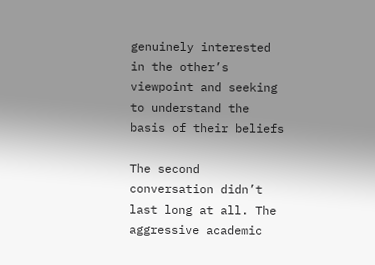genuinely interested in the other’s viewpoint and seeking to understand the basis of their beliefs

The second conversation didn’t last long at all. The aggressive academic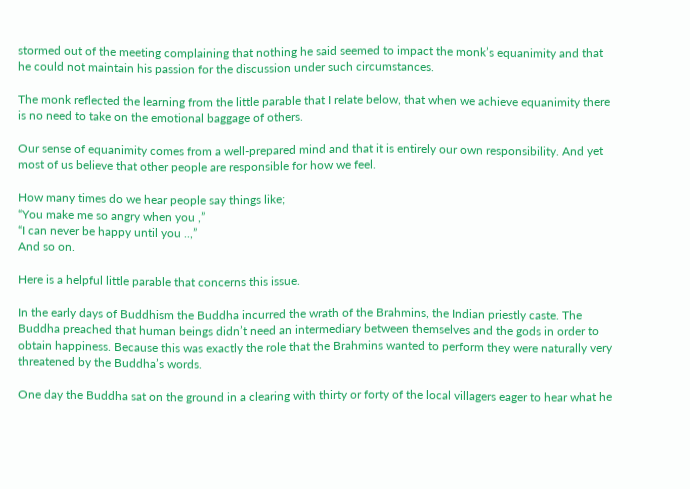stormed out of the meeting complaining that nothing he said seemed to impact the monk’s equanimity and that he could not maintain his passion for the discussion under such circumstances.

The monk reflected the learning from the little parable that I relate below, that when we achieve equanimity there is no need to take on the emotional baggage of others.

Our sense of equanimity comes from a well-prepared mind and that it is entirely our own responsibility. And yet most of us believe that other people are responsible for how we feel.

How many times do we hear people say things like;
“You make me so angry when you ,”
“I can never be happy until you ..,”
And so on.

Here is a helpful little parable that concerns this issue.

In the early days of Buddhism the Buddha incurred the wrath of the Brahmins, the Indian priestly caste. The Buddha preached that human beings didn’t need an intermediary between themselves and the gods in order to obtain happiness. Because this was exactly the role that the Brahmins wanted to perform they were naturally very threatened by the Buddha’s words.

One day the Buddha sat on the ground in a clearing with thirty or forty of the local villagers eager to hear what he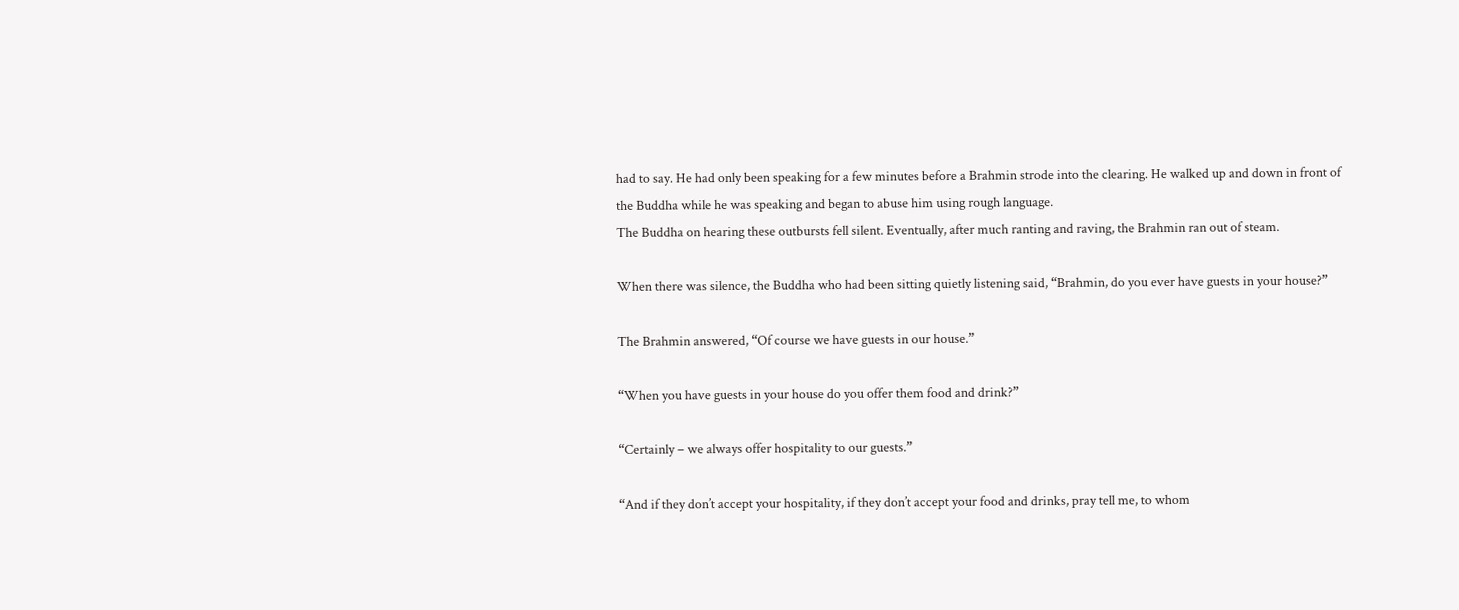had to say. He had only been speaking for a few minutes before a Brahmin strode into the clearing. He walked up and down in front of the Buddha while he was speaking and began to abuse him using rough language.
The Buddha on hearing these outbursts fell silent. Eventually, after much ranting and raving, the Brahmin ran out of steam.

When there was silence, the Buddha who had been sitting quietly listening said, “Brahmin, do you ever have guests in your house?”

The Brahmin answered, “Of course we have guests in our house.”

“When you have guests in your house do you offer them food and drink?”

“Certainly – we always offer hospitality to our guests.”

“And if they don’t accept your hospitality, if they don’t accept your food and drinks, pray tell me, to whom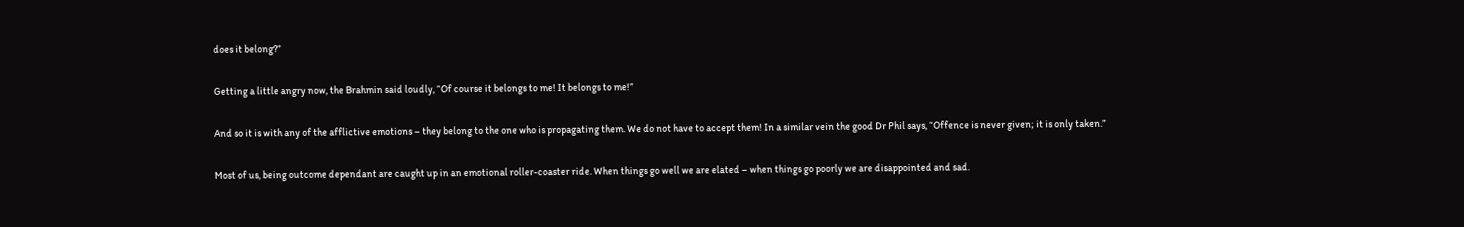does it belong?”

Getting a little angry now, the Brahmin said loudly, “Of course it belongs to me! It belongs to me!”

And so it is with any of the afflictive emotions – they belong to the one who is propagating them. We do not have to accept them! In a similar vein the good Dr Phil says, “Offence is never given; it is only taken.”

Most of us, being outcome dependant are caught up in an emotional roller-coaster ride. When things go well we are elated – when things go poorly we are disappointed and sad.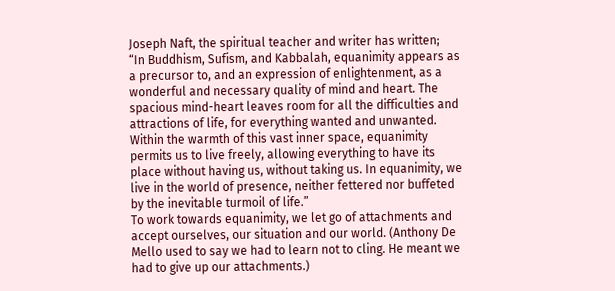Joseph Naft, the spiritual teacher and writer has written;
“In Buddhism, Sufism, and Kabbalah, equanimity appears as a precursor to, and an expression of enlightenment, as a wonderful and necessary quality of mind and heart. The spacious mind-heart leaves room for all the difficulties and attractions of life, for everything wanted and unwanted. Within the warmth of this vast inner space, equanimity permits us to live freely, allowing everything to have its place without having us, without taking us. In equanimity, we live in the world of presence, neither fettered nor buffeted by the inevitable turmoil of life.”
To work towards equanimity, we let go of attachments and accept ourselves, our situation and our world. (Anthony De Mello used to say we had to learn not to cling. He meant we had to give up our attachments.)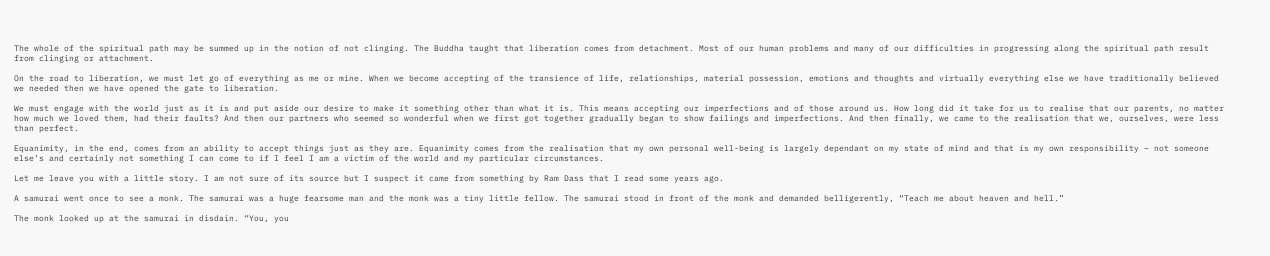The whole of the spiritual path may be summed up in the notion of not clinging. The Buddha taught that liberation comes from detachment. Most of our human problems and many of our difficulties in progressing along the spiritual path result from clinging or attachment.

On the road to liberation, we must let go of everything as me or mine. When we become accepting of the transience of life, relationships, material possession, emotions and thoughts and virtually everything else we have traditionally believed we needed then we have opened the gate to liberation.

We must engage with the world just as it is and put aside our desire to make it something other than what it is. This means accepting our imperfections and of those around us. How long did it take for us to realise that our parents, no matter how much we loved them, had their faults? And then our partners who seemed so wonderful when we first got together gradually began to show failings and imperfections. And then finally, we came to the realisation that we, ourselves, were less than perfect.

Equanimity, in the end, comes from an ability to accept things just as they are. Equanimity comes from the realisation that my own personal well-being is largely dependant on my state of mind and that is my own responsibility – not someone else’s and certainly not something I can come to if I feel I am a victim of the world and my particular circumstances.

Let me leave you with a little story. I am not sure of its source but I suspect it came from something by Ram Dass that I read some years ago.

A samurai went once to see a monk. The samurai was a huge fearsome man and the monk was a tiny little fellow. The samurai stood in front of the monk and demanded belligerently, “Teach me about heaven and hell.”

The monk looked up at the samurai in disdain. “You, you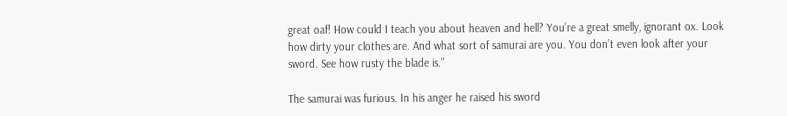great oaf! How could I teach you about heaven and hell? You’re a great smelly, ignorant ox. Look how dirty your clothes are. And what sort of samurai are you. You don’t even look after your sword. See how rusty the blade is.”

The samurai was furious. In his anger he raised his sword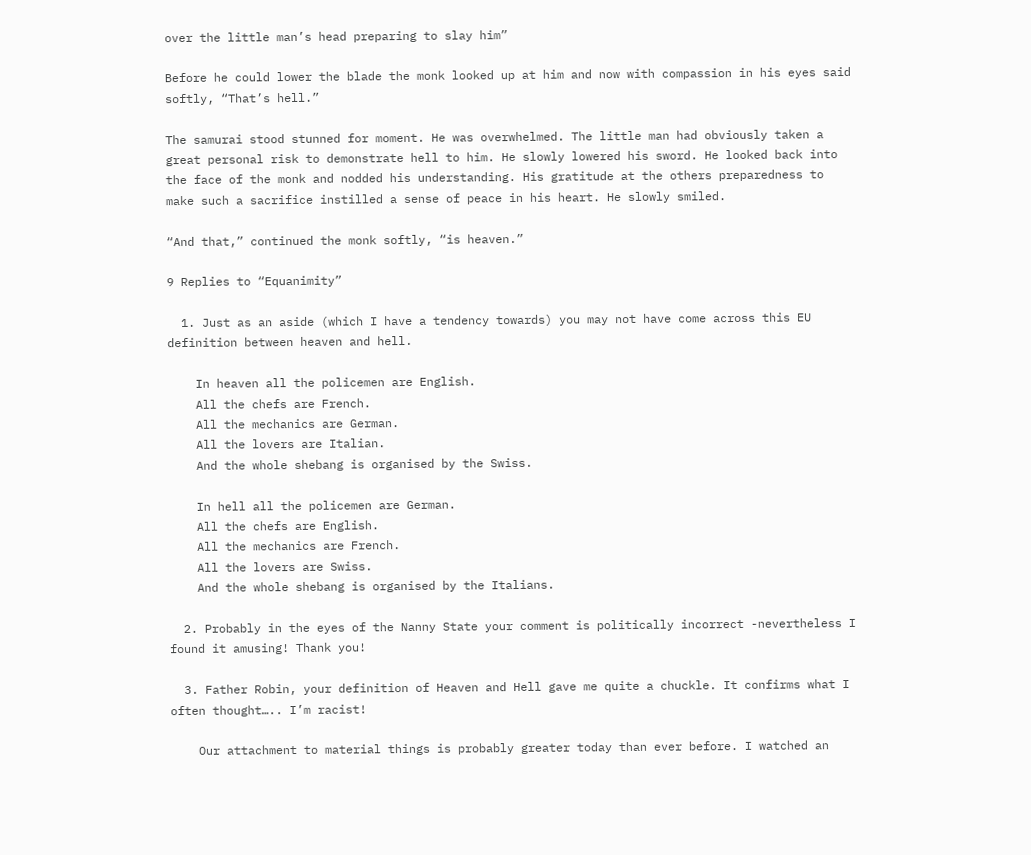over the little man’s head preparing to slay him”

Before he could lower the blade the monk looked up at him and now with compassion in his eyes said softly, “That’s hell.”

The samurai stood stunned for moment. He was overwhelmed. The little man had obviously taken a great personal risk to demonstrate hell to him. He slowly lowered his sword. He looked back into the face of the monk and nodded his understanding. His gratitude at the others preparedness to make such a sacrifice instilled a sense of peace in his heart. He slowly smiled.

“And that,” continued the monk softly, “is heaven.”

9 Replies to “Equanimity”

  1. Just as an aside (which I have a tendency towards) you may not have come across this EU definition between heaven and hell.

    In heaven all the policemen are English.
    All the chefs are French.
    All the mechanics are German.
    All the lovers are Italian.
    And the whole shebang is organised by the Swiss.

    In hell all the policemen are German.
    All the chefs are English.
    All the mechanics are French.
    All the lovers are Swiss.
    And the whole shebang is organised by the Italians.

  2. Probably in the eyes of the Nanny State your comment is politically incorrect -nevertheless I found it amusing! Thank you!

  3. Father Robin, your definition of Heaven and Hell gave me quite a chuckle. It confirms what I often thought….. I’m racist!

    Our attachment to material things is probably greater today than ever before. I watched an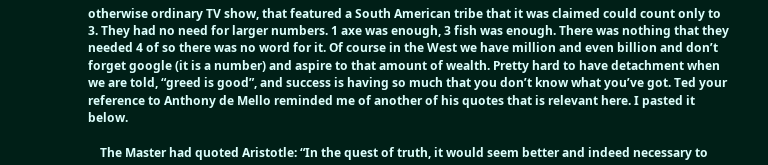otherwise ordinary TV show, that featured a South American tribe that it was claimed could count only to 3. They had no need for larger numbers. 1 axe was enough, 3 fish was enough. There was nothing that they needed 4 of so there was no word for it. Of course in the West we have million and even billion and don’t forget google (it is a number) and aspire to that amount of wealth. Pretty hard to have detachment when we are told, “greed is good”, and success is having so much that you don’t know what you’ve got. Ted your reference to Anthony de Mello reminded me of another of his quotes that is relevant here. I pasted it below.

    The Master had quoted Aristotle: “In the quest of truth, it would seem better and indeed necessary to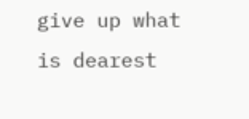give up what is dearest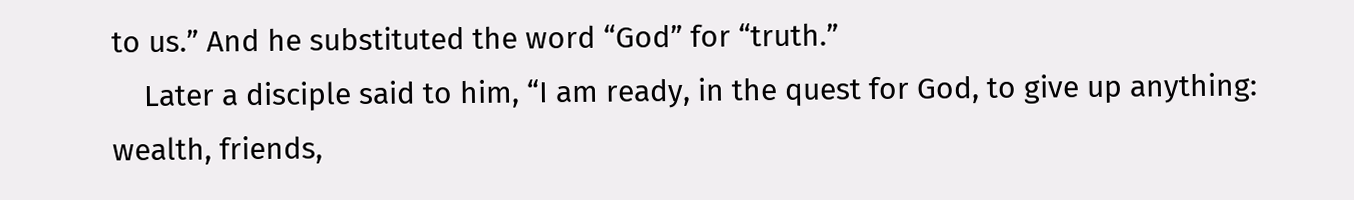to us.” And he substituted the word “God” for “truth.”
    Later a disciple said to him, “I am ready, in the quest for God, to give up anything: wealth, friends,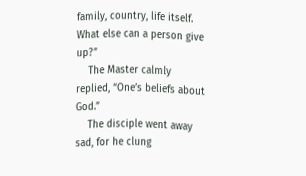family, country, life itself. What else can a person give up?”
    The Master calmly replied, “One’s beliefs about God.”
    The disciple went away sad, for he clung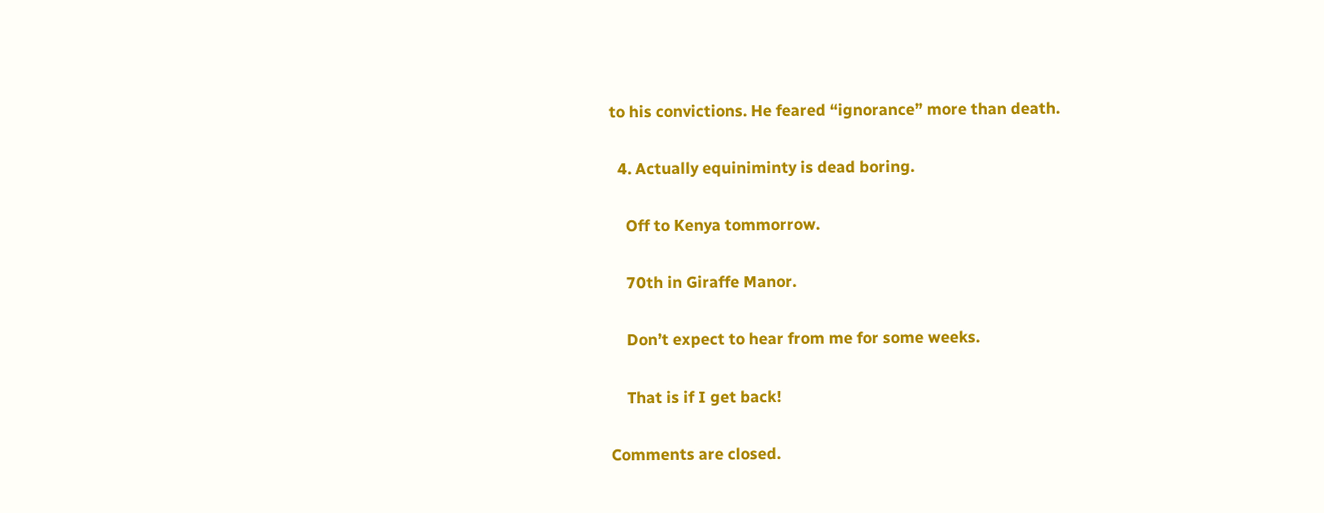to his convictions. He feared “ignorance” more than death.

  4. Actually equiniminty is dead boring.

    Off to Kenya tommorrow.

    70th in Giraffe Manor.

    Don’t expect to hear from me for some weeks.

    That is if I get back!

Comments are closed.